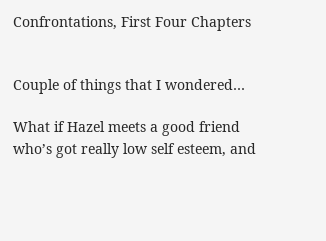Confrontations, First Four Chapters


Couple of things that I wondered…

What if Hazel meets a good friend who’s got really low self esteem, and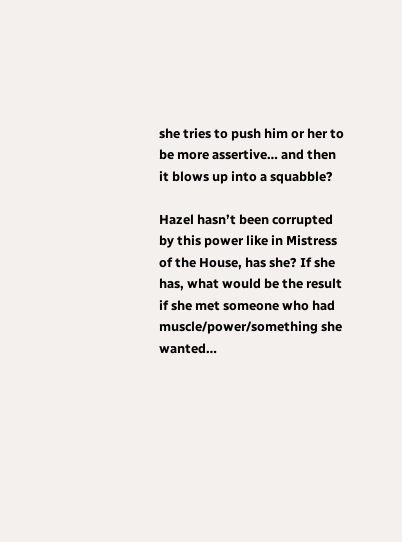she tries to push him or her to be more assertive… and then it blows up into a squabble?

Hazel hasn’t been corrupted by this power like in Mistress of the House, has she? If she has, what would be the result if she met someone who had muscle/power/something she wanted…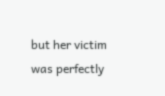but her victim was perfectly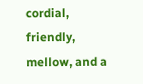cordial, friendly, mellow, and a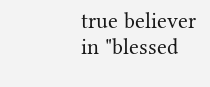true believer in "blessed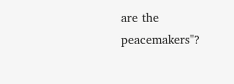are the peacemakers"?